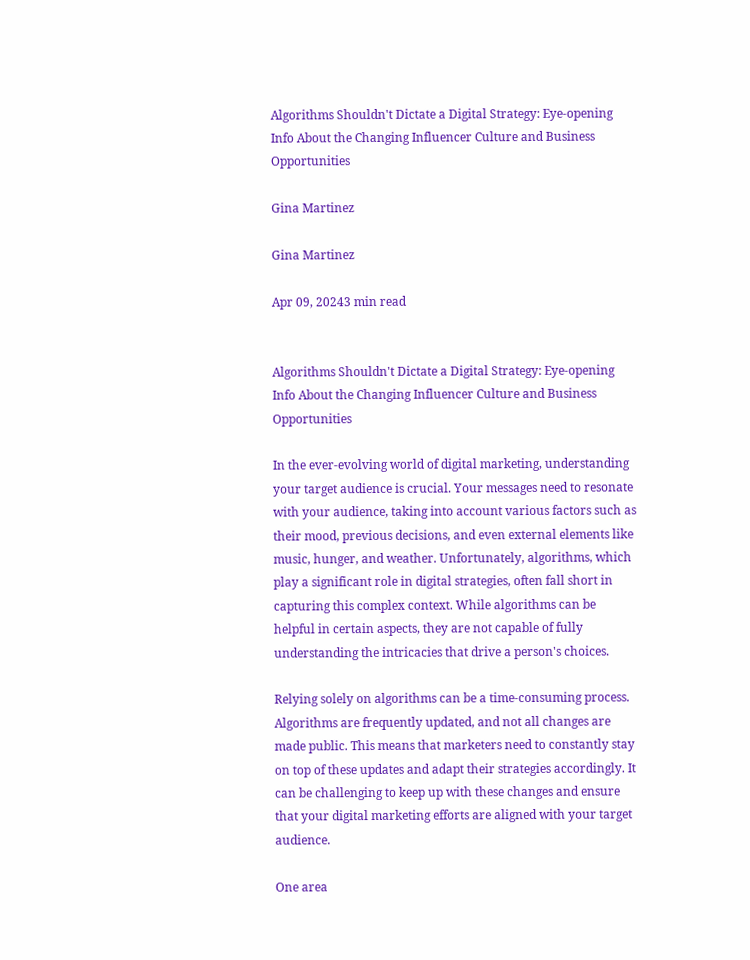Algorithms Shouldn't Dictate a Digital Strategy: Eye-opening Info About the Changing Influencer Culture and Business Opportunities

Gina Martinez

Gina Martinez

Apr 09, 20243 min read


Algorithms Shouldn't Dictate a Digital Strategy: Eye-opening Info About the Changing Influencer Culture and Business Opportunities

In the ever-evolving world of digital marketing, understanding your target audience is crucial. Your messages need to resonate with your audience, taking into account various factors such as their mood, previous decisions, and even external elements like music, hunger, and weather. Unfortunately, algorithms, which play a significant role in digital strategies, often fall short in capturing this complex context. While algorithms can be helpful in certain aspects, they are not capable of fully understanding the intricacies that drive a person's choices.

Relying solely on algorithms can be a time-consuming process. Algorithms are frequently updated, and not all changes are made public. This means that marketers need to constantly stay on top of these updates and adapt their strategies accordingly. It can be challenging to keep up with these changes and ensure that your digital marketing efforts are aligned with your target audience.

One area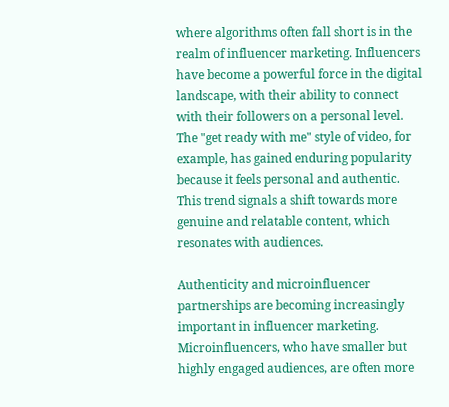where algorithms often fall short is in the realm of influencer marketing. Influencers have become a powerful force in the digital landscape, with their ability to connect with their followers on a personal level. The "get ready with me" style of video, for example, has gained enduring popularity because it feels personal and authentic. This trend signals a shift towards more genuine and relatable content, which resonates with audiences.

Authenticity and microinfluencer partnerships are becoming increasingly important in influencer marketing. Microinfluencers, who have smaller but highly engaged audiences, are often more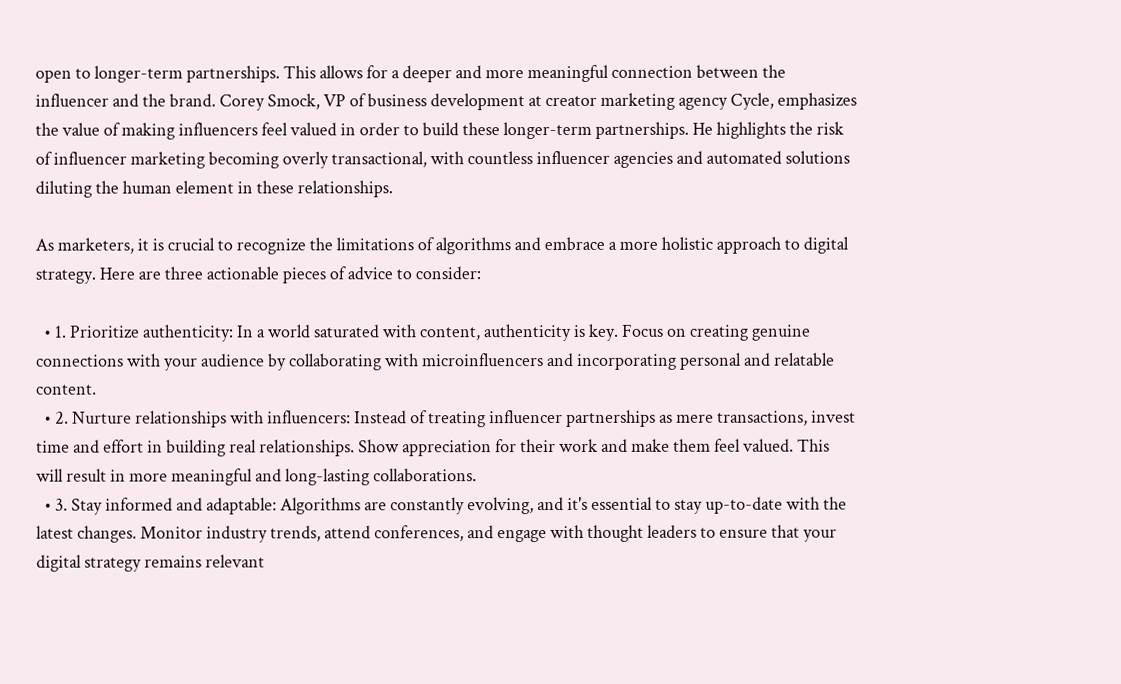open to longer-term partnerships. This allows for a deeper and more meaningful connection between the influencer and the brand. Corey Smock, VP of business development at creator marketing agency Cycle, emphasizes the value of making influencers feel valued in order to build these longer-term partnerships. He highlights the risk of influencer marketing becoming overly transactional, with countless influencer agencies and automated solutions diluting the human element in these relationships.

As marketers, it is crucial to recognize the limitations of algorithms and embrace a more holistic approach to digital strategy. Here are three actionable pieces of advice to consider:

  • 1. Prioritize authenticity: In a world saturated with content, authenticity is key. Focus on creating genuine connections with your audience by collaborating with microinfluencers and incorporating personal and relatable content.
  • 2. Nurture relationships with influencers: Instead of treating influencer partnerships as mere transactions, invest time and effort in building real relationships. Show appreciation for their work and make them feel valued. This will result in more meaningful and long-lasting collaborations.
  • 3. Stay informed and adaptable: Algorithms are constantly evolving, and it's essential to stay up-to-date with the latest changes. Monitor industry trends, attend conferences, and engage with thought leaders to ensure that your digital strategy remains relevant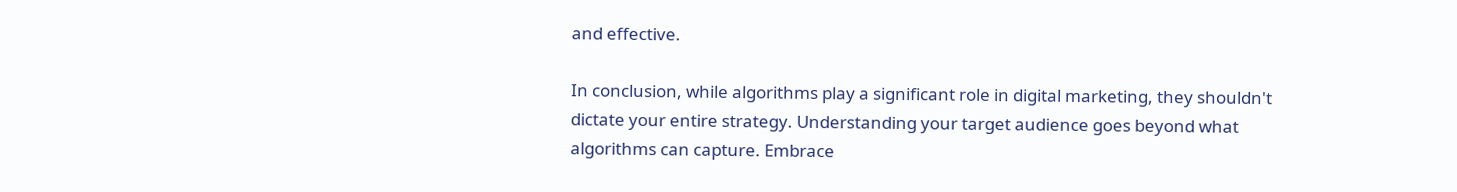and effective.

In conclusion, while algorithms play a significant role in digital marketing, they shouldn't dictate your entire strategy. Understanding your target audience goes beyond what algorithms can capture. Embrace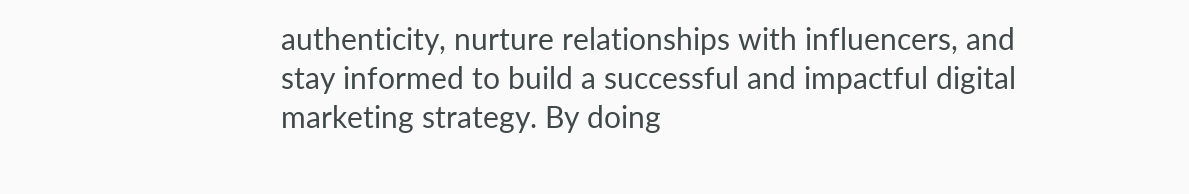authenticity, nurture relationships with influencers, and stay informed to build a successful and impactful digital marketing strategy. By doing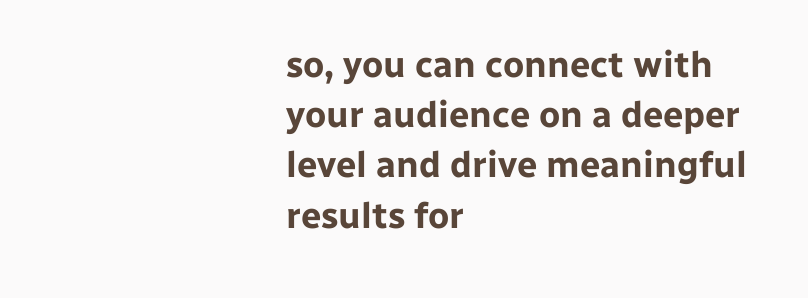so, you can connect with your audience on a deeper level and drive meaningful results for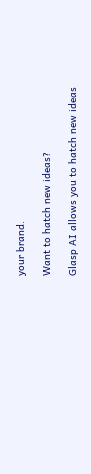your brand.

Want to hatch new ideas?

Glasp AI allows you to hatch new ideas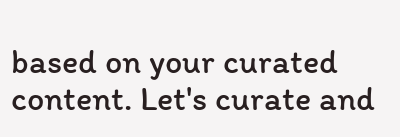based on your curated content. Let's curate and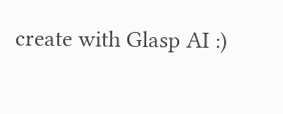create with Glasp AI :)